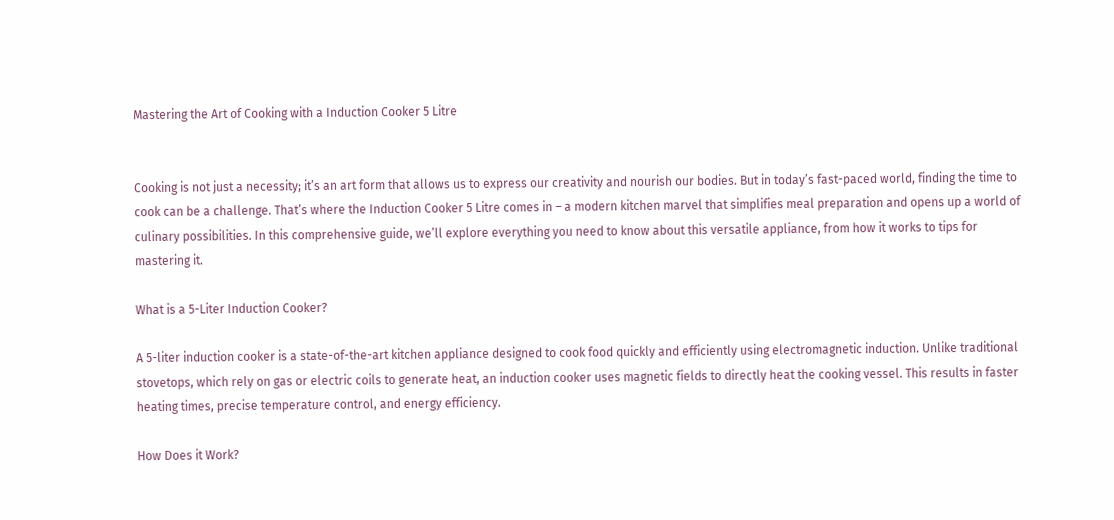Mastering the Art of Cooking with a Induction Cooker 5 Litre


Cooking is not just a necessity; it’s an art form that allows us to express our creativity and nourish our bodies. But in today’s fast-paced world, finding the time to cook can be a challenge. That’s where the Induction Cooker 5 Litre comes in – a modern kitchen marvel that simplifies meal preparation and opens up a world of culinary possibilities. In this comprehensive guide, we’ll explore everything you need to know about this versatile appliance, from how it works to tips for mastering it.

What is a 5-Liter Induction Cooker?

A 5-liter induction cooker is a state-of-the-art kitchen appliance designed to cook food quickly and efficiently using electromagnetic induction. Unlike traditional stovetops, which rely on gas or electric coils to generate heat, an induction cooker uses magnetic fields to directly heat the cooking vessel. This results in faster heating times, precise temperature control, and energy efficiency.

How Does it Work?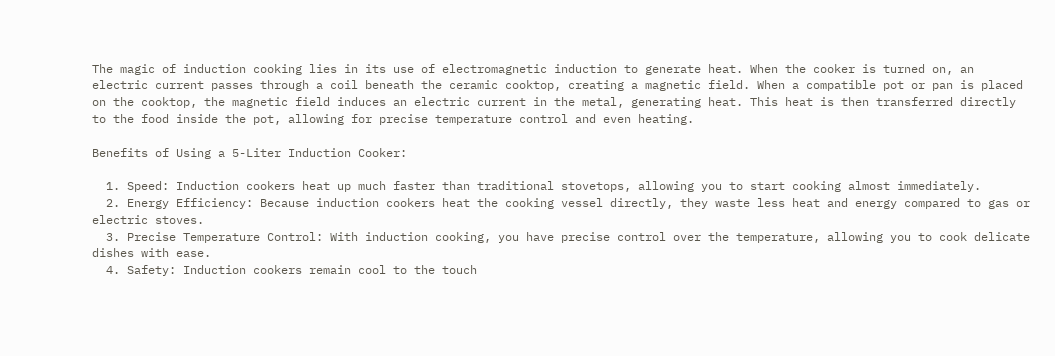The magic of induction cooking lies in its use of electromagnetic induction to generate heat. When the cooker is turned on, an electric current passes through a coil beneath the ceramic cooktop, creating a magnetic field. When a compatible pot or pan is placed on the cooktop, the magnetic field induces an electric current in the metal, generating heat. This heat is then transferred directly to the food inside the pot, allowing for precise temperature control and even heating.

Benefits of Using a 5-Liter Induction Cooker:

  1. Speed: Induction cookers heat up much faster than traditional stovetops, allowing you to start cooking almost immediately.
  2. Energy Efficiency: Because induction cookers heat the cooking vessel directly, they waste less heat and energy compared to gas or electric stoves.
  3. Precise Temperature Control: With induction cooking, you have precise control over the temperature, allowing you to cook delicate dishes with ease.
  4. Safety: Induction cookers remain cool to the touch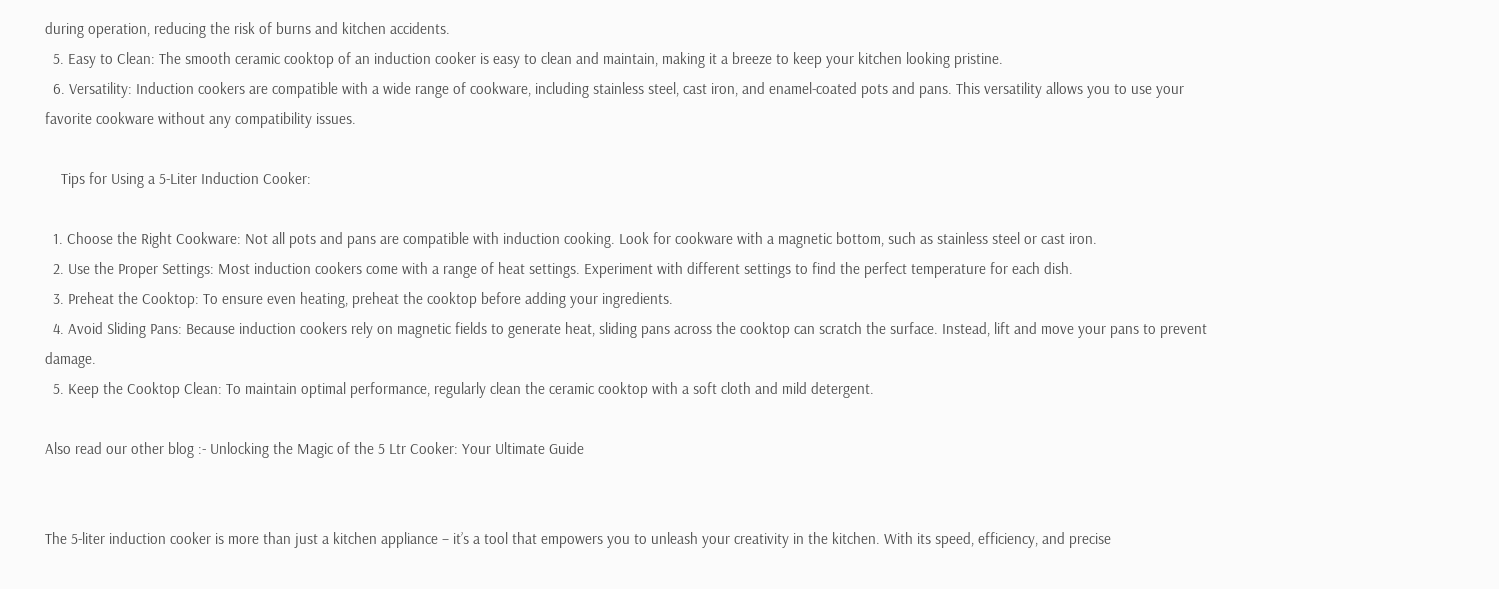during operation, reducing the risk of burns and kitchen accidents.
  5. Easy to Clean: The smooth ceramic cooktop of an induction cooker is easy to clean and maintain, making it a breeze to keep your kitchen looking pristine.
  6. Versatility: Induction cookers are compatible with a wide range of cookware, including stainless steel, cast iron, and enamel-coated pots and pans. This versatility allows you to use your favorite cookware without any compatibility issues.

    Tips for Using a 5-Liter Induction Cooker:

  1. Choose the Right Cookware: Not all pots and pans are compatible with induction cooking. Look for cookware with a magnetic bottom, such as stainless steel or cast iron.
  2. Use the Proper Settings: Most induction cookers come with a range of heat settings. Experiment with different settings to find the perfect temperature for each dish.
  3. Preheat the Cooktop: To ensure even heating, preheat the cooktop before adding your ingredients.
  4. Avoid Sliding Pans: Because induction cookers rely on magnetic fields to generate heat, sliding pans across the cooktop can scratch the surface. Instead, lift and move your pans to prevent damage.
  5. Keep the Cooktop Clean: To maintain optimal performance, regularly clean the ceramic cooktop with a soft cloth and mild detergent.

Also read our other blog :- Unlocking the Magic of the 5 Ltr Cooker: Your Ultimate Guide


The 5-liter induction cooker is more than just a kitchen appliance – it’s a tool that empowers you to unleash your creativity in the kitchen. With its speed, efficiency, and precise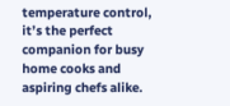temperature control, it’s the perfect companion for busy home cooks and aspiring chefs alike.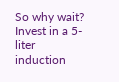So why wait? Invest in a 5-liter induction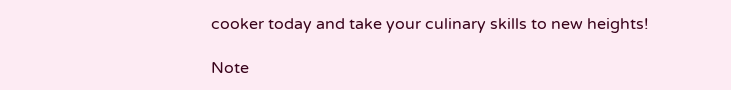cooker today and take your culinary skills to new heights!

Note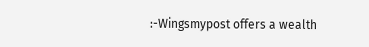:-Wingsmypost offers a wealth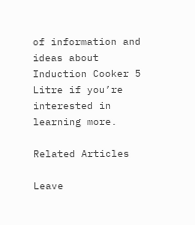of information and ideas about Induction Cooker 5 Litre if you’re interested in learning more.

Related Articles

Leave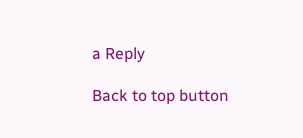a Reply

Back to top button